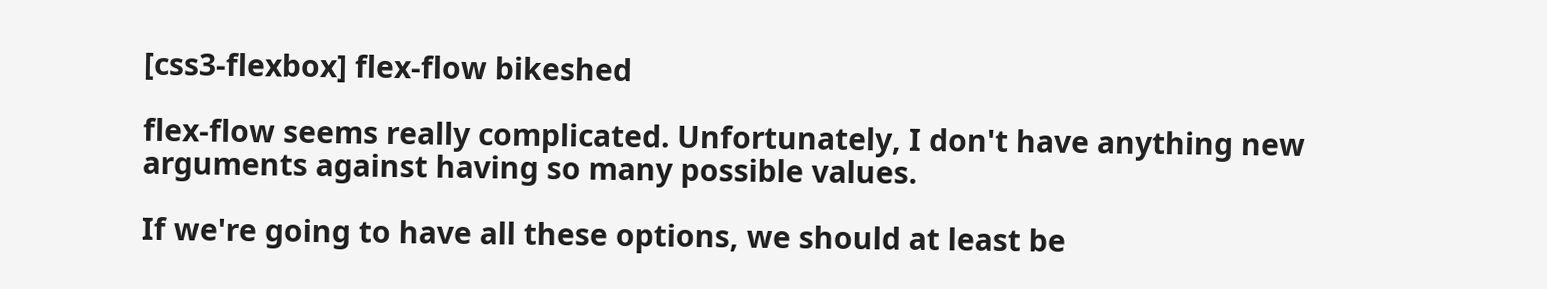[css3-flexbox] flex-flow bikeshed

flex-flow seems really complicated. Unfortunately, I don't have anything new
arguments against having so many possible values.

If we're going to have all these options, we should at least be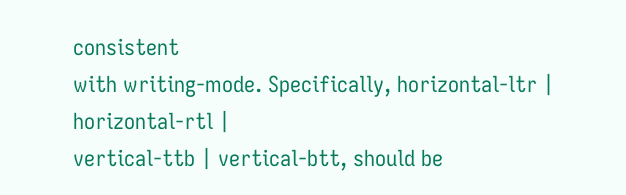consistent
with writing-mode. Specifically, horizontal-ltr | horizontal-rtl |
vertical-ttb | vertical-btt, should be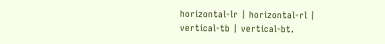horizontal-lr | horizontal-rl |
vertical-tb | vertical-bt.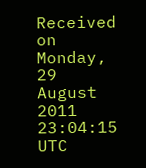Received on Monday, 29 August 2011 23:04:15 UTC